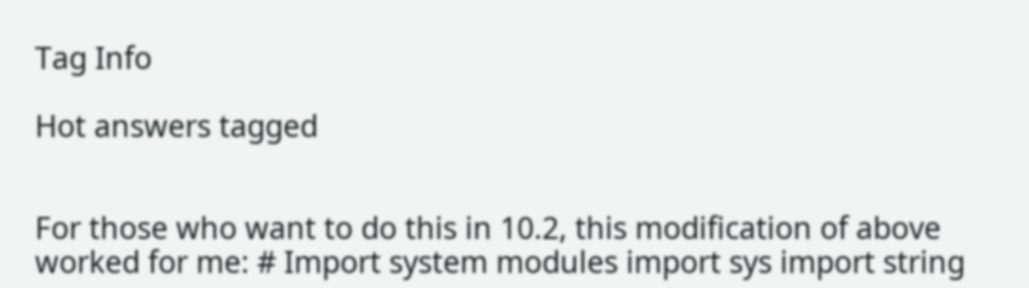Tag Info

Hot answers tagged


For those who want to do this in 10.2, this modification of above worked for me: # Import system modules import sys import string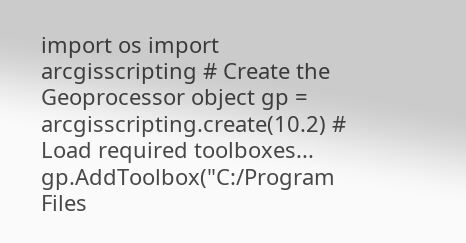import os import arcgisscripting # Create the Geoprocessor object gp = arcgisscripting.create(10.2) # Load required toolboxes... gp.AddToolbox("C:/Program Files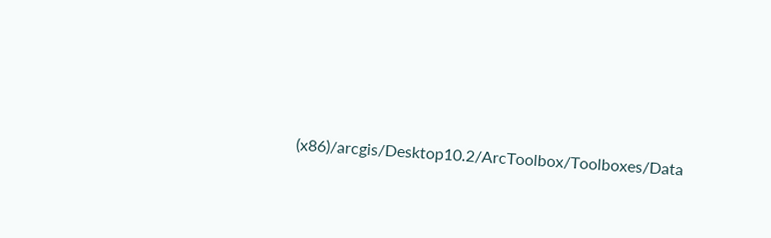(x86)/arcgis/Desktop10.2/ArcToolbox/Toolboxes/Data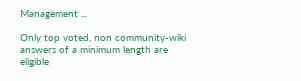Management ...

Only top voted, non community-wiki answers of a minimum length are eligible